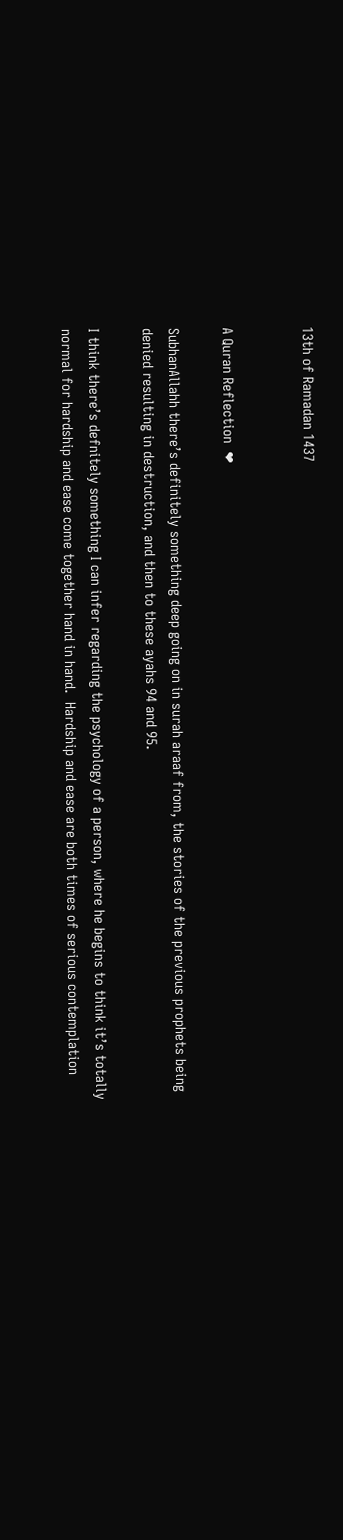13th of Ramadan 1437


A Quran Reflection  ❤

SubhanAllahh there’s definitely something deep going on in surah araaf from, the stories of the previous prophets being denied resulting in destruction, and then to these ayahs 94 and 95.

I think there’s defnitely something I can infer regarding the psychology of a person, where he begins to think it’s totally normal for hardship and ease come together hand in hand.  Hardship and ease are both times of serious contemplation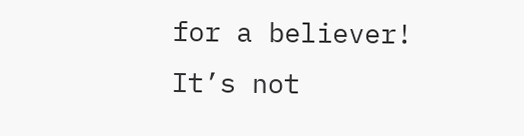for a believer!  It’s not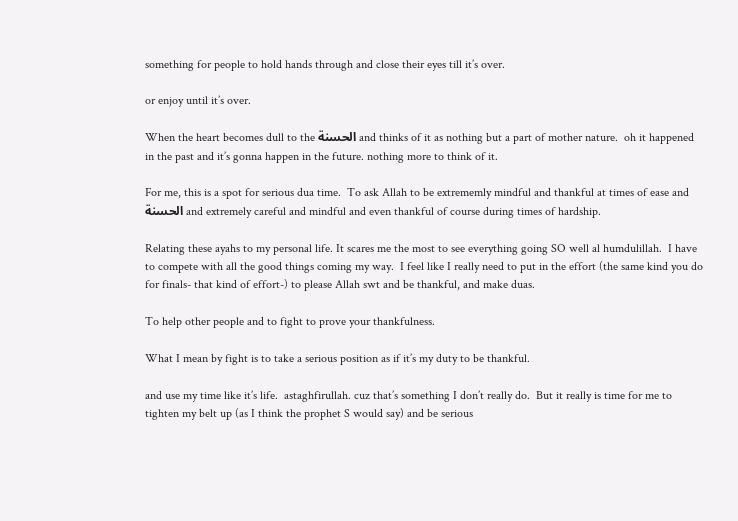something for people to hold hands through and close their eyes till it’s over.

or enjoy until it’s over.

When the heart becomes dull to the الحسنة and thinks of it as nothing but a part of mother nature.  oh it happened in the past and it’s gonna happen in the future. nothing more to think of it.

For me, this is a spot for serious dua time.  To ask Allah to be extrememly mindful and thankful at times of ease and الحسنة and extremely careful and mindful and even thankful of course during times of hardship.

Relating these ayahs to my personal life. It scares me the most to see everything going SO well al humdulillah.  I have to compete with all the good things coming my way.  I feel like I really need to put in the effort (the same kind you do for finals- that kind of effort-) to please Allah swt and be thankful, and make duas.

To help other people and to fight to prove your thankfulness.

What I mean by fight is to take a serious position as if it’s my duty to be thankful.

and use my time like it’s life.  astaghfirullah. cuz that’s something I don’t really do.  But it really is time for me to tighten my belt up (as I think the prophet S would say) and be serious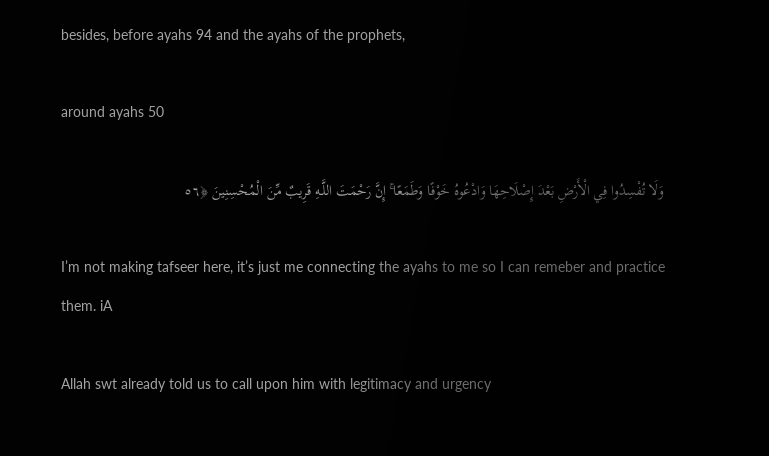besides, before ayahs 94 and the ayahs of the prophets,

around ayahs 50

وَلَا تُفْسِدُوا فِي الْأَرْضِ بَعْدَ إِصْلَاحِهَا وَادْعُوهُ خَوْفًا وَطَمَعًا ۚ إِنَّ رَحْمَتَ اللَّـهِ قَرِيبٌ مِّنَ الْمُحْسِنِينَ ﴿٥٦

I’m not making tafseer here, it’s just me connecting the ayahs to me so I can remeber and practice them. iA

Allah swt already told us to call upon him with legitimacy and urgency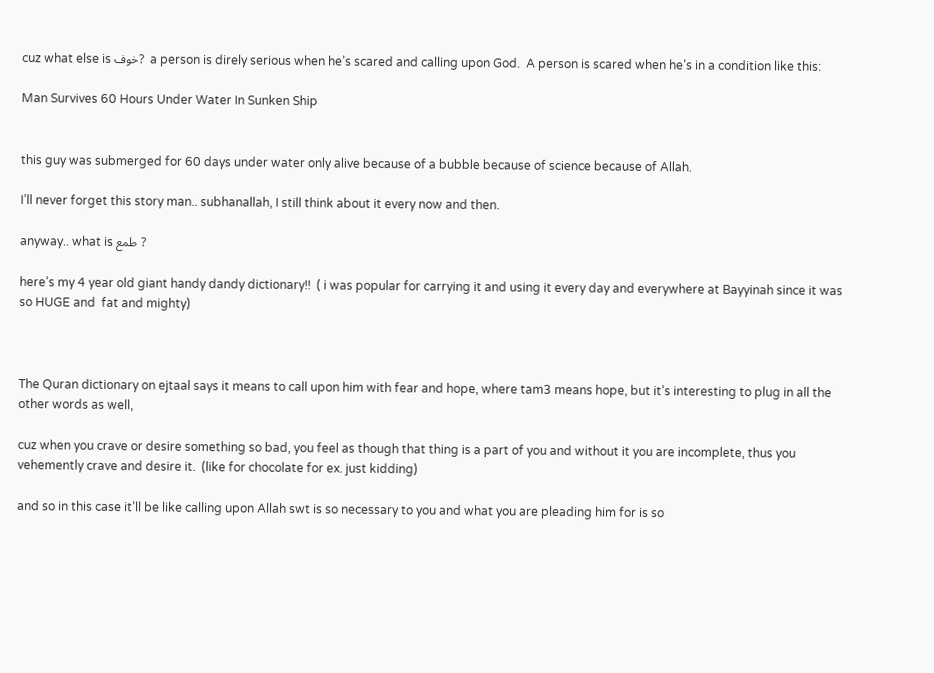cuz what else is خوف?  a person is direly serious when he’s scared and calling upon God.  A person is scared when he’s in a condition like this:

Man Survives 60 Hours Under Water In Sunken Ship


this guy was submerged for 60 days under water only alive because of a bubble because of science because of Allah.

I’ll never forget this story man.. subhanallah, I still think about it every now and then.

anyway.. what is طمع ?

here’s my 4 year old giant handy dandy dictionary!!  ( i was popular for carrying it and using it every day and everywhere at Bayyinah since it was so HUGE and  fat and mighty)



The Quran dictionary on ejtaal says it means to call upon him with fear and hope, where tam3 means hope, but it’s interesting to plug in all the other words as well,

cuz when you crave or desire something so bad, you feel as though that thing is a part of you and without it you are incomplete, thus you vehemently crave and desire it.  (like for chocolate for ex. just kidding)

and so in this case it’ll be like calling upon Allah swt is so necessary to you and what you are pleading him for is so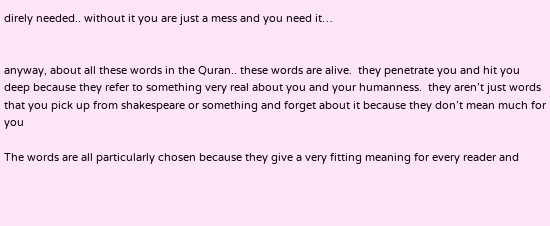direly needed.. without it you are just a mess and you need it…


anyway, about all these words in the Quran.. these words are alive.  they penetrate you and hit you deep because they refer to something very real about you and your humanness.  they aren’t just words that you pick up from shakespeare or something and forget about it because they don’t mean much for you

The words are all particularly chosen because they give a very fitting meaning for every reader and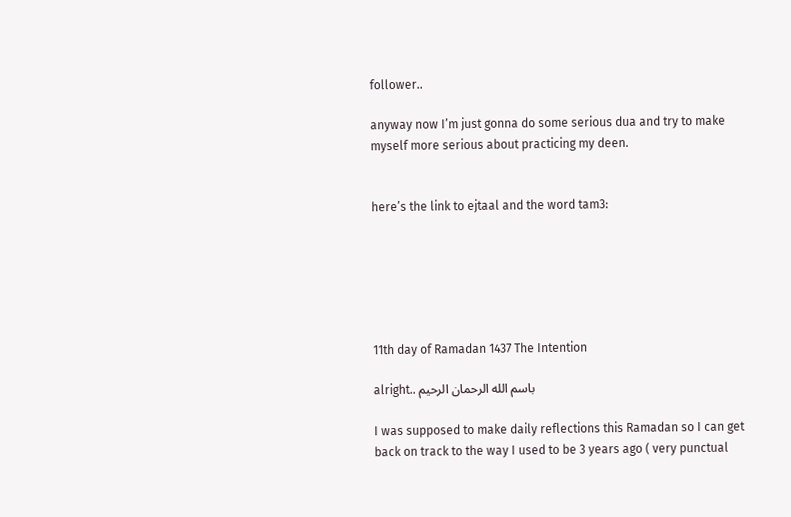follower..

anyway now I’m just gonna do some serious dua and try to make myself more serious about practicing my deen.


here’s the link to ejtaal and the word tam3:






11th day of Ramadan 1437 The Intention

alright.. باسم الله الرحمان الرحيم

I was supposed to make daily reflections this Ramadan so I can get back on track to the way I used to be 3 years ago ( very punctual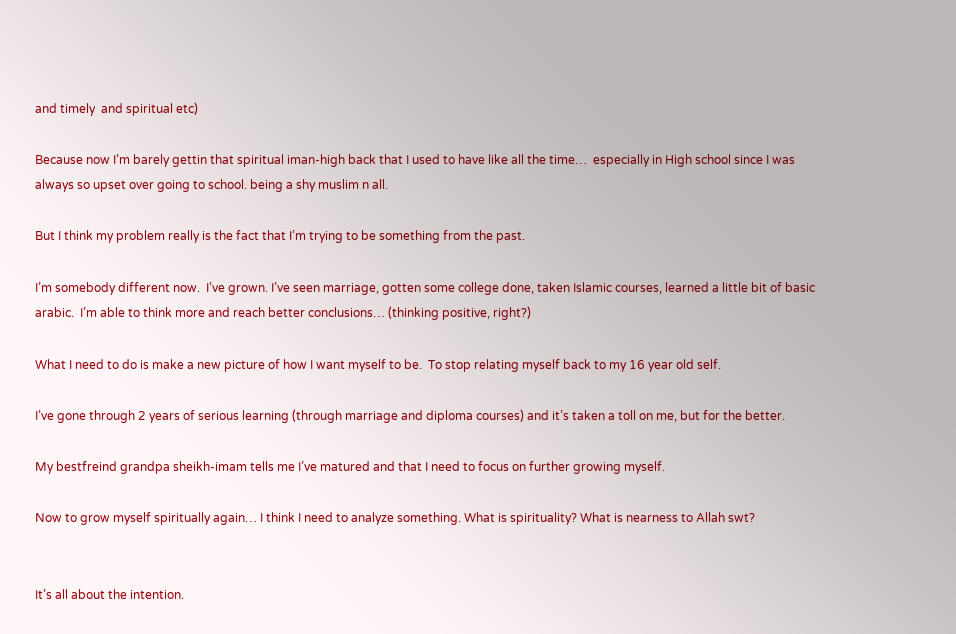and timely  and spiritual etc)

Because now I’m barely gettin that spiritual iman-high back that I used to have like all the time…  especially in High school since I was always so upset over going to school. being a shy muslim n all.

But I think my problem really is the fact that I’m trying to be something from the past.

I’m somebody different now.  I’ve grown. I’ve seen marriage, gotten some college done, taken Islamic courses, learned a little bit of basic arabic.  I’m able to think more and reach better conclusions… (thinking positive, right?)

What I need to do is make a new picture of how I want myself to be.  To stop relating myself back to my 16 year old self.

I’ve gone through 2 years of serious learning (through marriage and diploma courses) and it’s taken a toll on me, but for the better.

My bestfreind grandpa sheikh-imam tells me I’ve matured and that I need to focus on further growing myself.

Now to grow myself spiritually again… I think I need to analyze something. What is spirituality? What is nearness to Allah swt?


It’s all about the intention.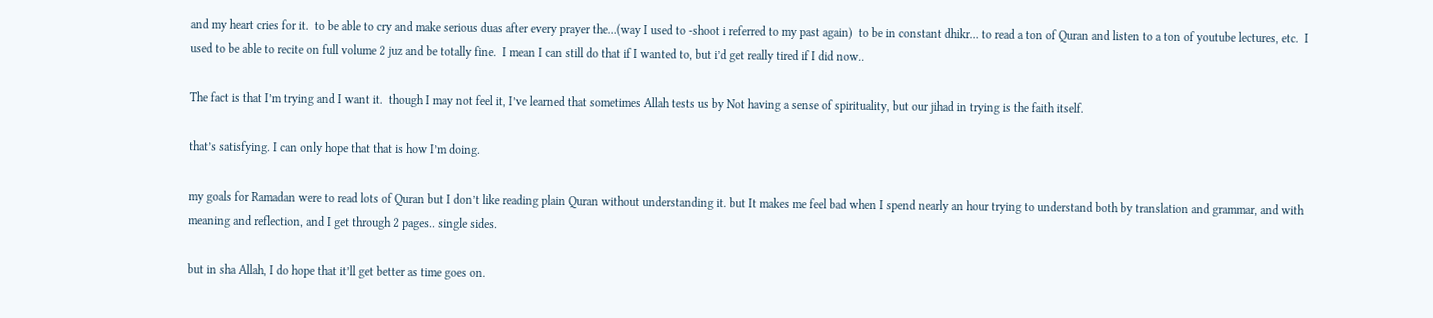and my heart cries for it.  to be able to cry and make serious duas after every prayer the…(way I used to -shoot i referred to my past again)  to be in constant dhikr… to read a ton of Quran and listen to a ton of youtube lectures, etc.  I used to be able to recite on full volume 2 juz and be totally fine.  I mean I can still do that if I wanted to, but i’d get really tired if I did now..

The fact is that I’m trying and I want it.  though I may not feel it, I’ve learned that sometimes Allah tests us by Not having a sense of spirituality, but our jihad in trying is the faith itself.

that’s satisfying. I can only hope that that is how I’m doing.

my goals for Ramadan were to read lots of Quran but I don’t like reading plain Quran without understanding it. but It makes me feel bad when I spend nearly an hour trying to understand both by translation and grammar, and with meaning and reflection, and I get through 2 pages.. single sides.

but in sha Allah, I do hope that it’ll get better as time goes on.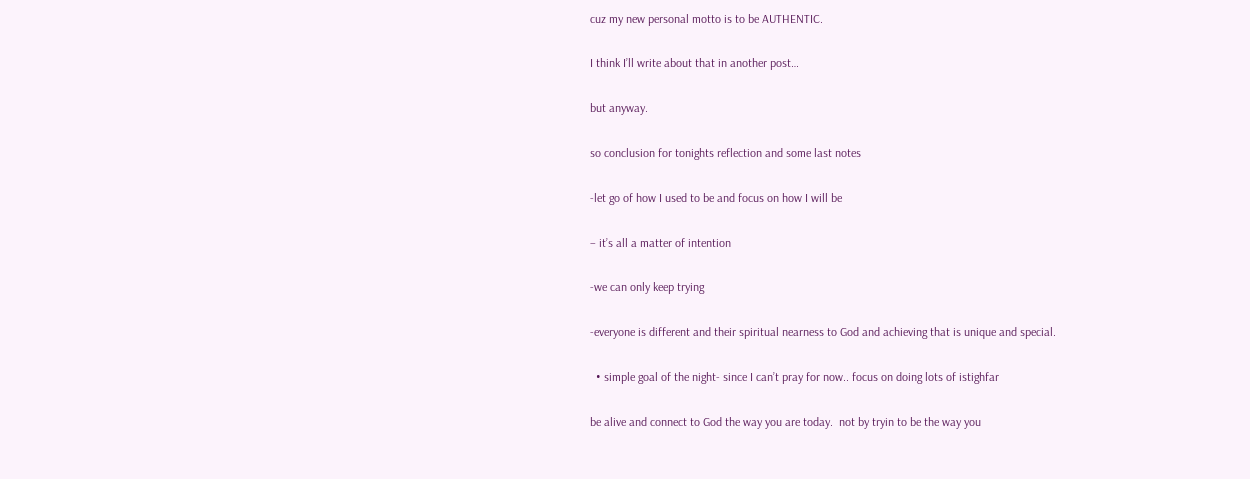cuz my new personal motto is to be AUTHENTIC.

I think I’ll write about that in another post…

but anyway.

so conclusion for tonights reflection and some last notes

-let go of how I used to be and focus on how I will be

– it’s all a matter of intention

-we can only keep trying

-everyone is different and their spiritual nearness to God and achieving that is unique and special.

  • simple goal of the night- since I can’t pray for now.. focus on doing lots of istighfar

be alive and connect to God the way you are today.  not by tryin to be the way you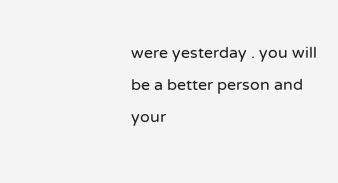were yesterday . you will be a better person and your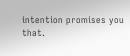intention promises you that.